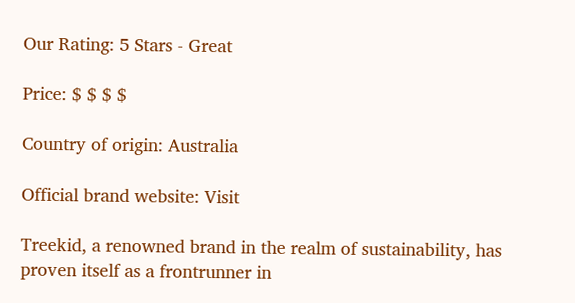Our Rating: 5 Stars - Great

Price: $ $ $ $

Country of origin: Australia

Official brand website: Visit

Treekid, a renowned brand in the realm of sustainability, has proven itself as a frontrunner in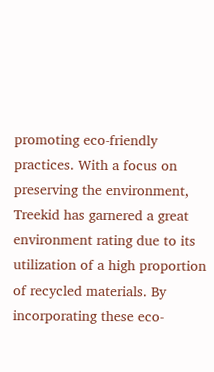promoting eco-friendly practices. With a focus on preserving the environment, Treekid has garnered a great environment rating due to its utilization of a high proportion of recycled materials. By incorporating these eco-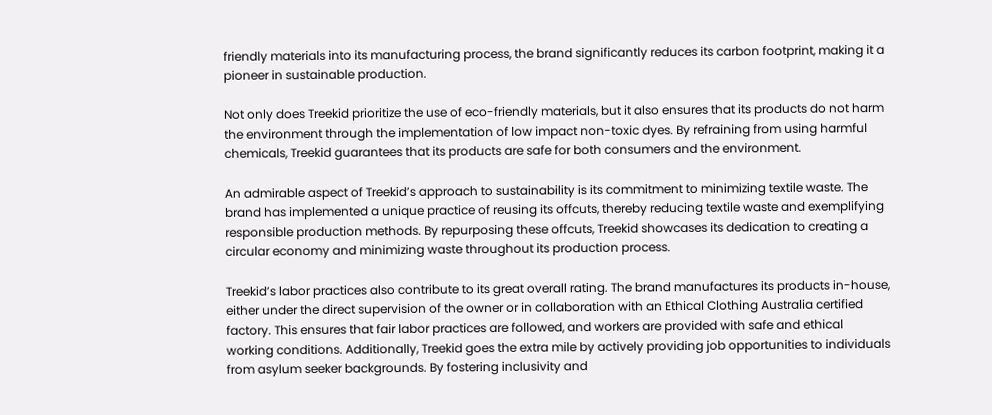friendly materials into its manufacturing process, the brand significantly reduces its carbon footprint, making it a pioneer in sustainable production.

Not only does Treekid prioritize the use of eco-friendly materials, but it also ensures that its products do not harm the environment through the implementation of low impact non-toxic dyes. By refraining from using harmful chemicals, Treekid guarantees that its products are safe for both consumers and the environment.

An admirable aspect of Treekid’s approach to sustainability is its commitment to minimizing textile waste. The brand has implemented a unique practice of reusing its offcuts, thereby reducing textile waste and exemplifying responsible production methods. By repurposing these offcuts, Treekid showcases its dedication to creating a circular economy and minimizing waste throughout its production process.

Treekid’s labor practices also contribute to its great overall rating. The brand manufactures its products in-house, either under the direct supervision of the owner or in collaboration with an Ethical Clothing Australia certified factory. This ensures that fair labor practices are followed, and workers are provided with safe and ethical working conditions. Additionally, Treekid goes the extra mile by actively providing job opportunities to individuals from asylum seeker backgrounds. By fostering inclusivity and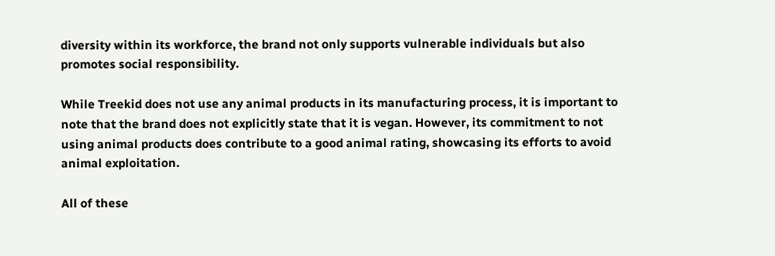diversity within its workforce, the brand not only supports vulnerable individuals but also promotes social responsibility.

While Treekid does not use any animal products in its manufacturing process, it is important to note that the brand does not explicitly state that it is vegan. However, its commitment to not using animal products does contribute to a good animal rating, showcasing its efforts to avoid animal exploitation.

All of these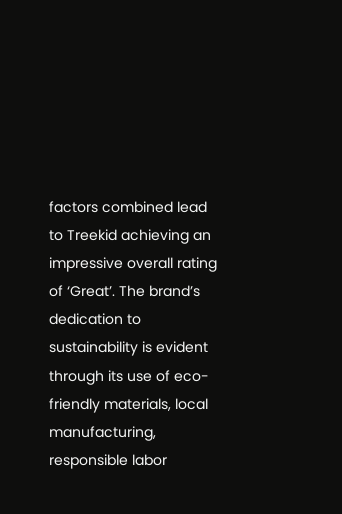factors combined lead to Treekid achieving an impressive overall rating of ‘Great’. The brand’s dedication to sustainability is evident through its use of eco-friendly materials, local manufacturing, responsible labor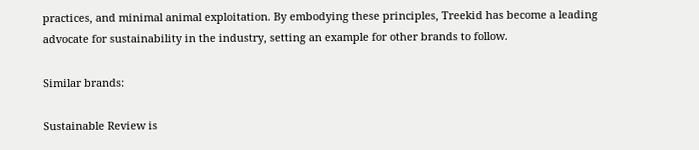practices, and minimal animal exploitation. By embodying these principles, Treekid has become a leading advocate for sustainability in the industry, setting an example for other brands to follow.

Similar brands:

Sustainable Review is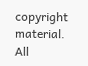copyright material. All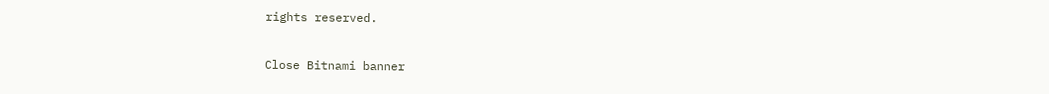rights reserved.

Close Bitnami banner